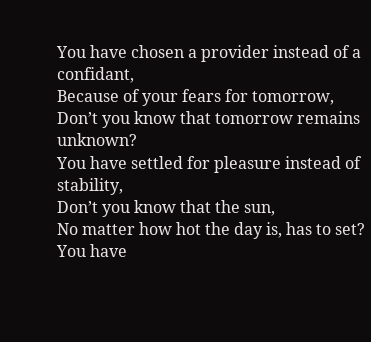You have chosen a provider instead of a confidant,
Because of your fears for tomorrow,
Don’t you know that tomorrow remains unknown?
You have settled for pleasure instead of stability,
Don’t you know that the sun,
No matter how hot the day is, has to set?
You have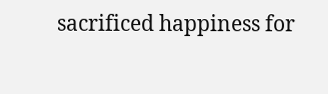sacrificed happiness for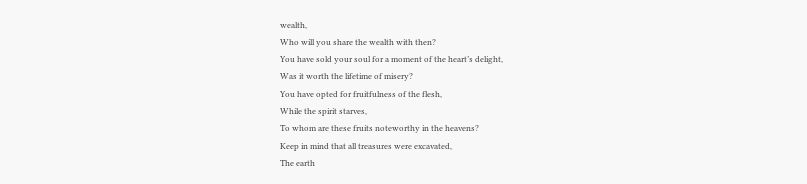wealth,
Who will you share the wealth with then?
You have sold your soul for a moment of the heart’s delight,
Was it worth the lifetime of misery?
You have opted for fruitfulness of the flesh,
While the spirit starves,
To whom are these fruits noteworthy in the heavens?
Keep in mind that all treasures were excavated,
The earth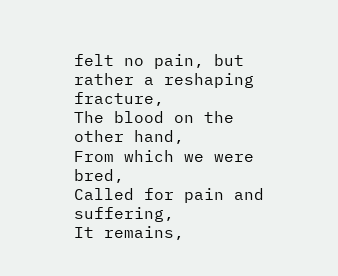felt no pain, but rather a reshaping fracture,
The blood on the other hand,
From which we were bred,
Called for pain and suffering,
It remains,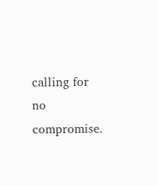calling for no compromise.